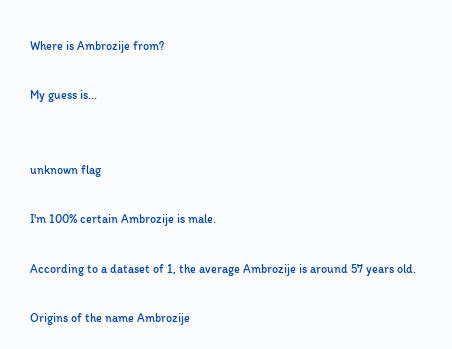Where is Ambrozije from?

My guess is...


unknown flag

I'm 100% certain Ambrozije is male.

According to a dataset of 1, the average Ambrozije is around 57 years old.

Origins of the name Ambrozije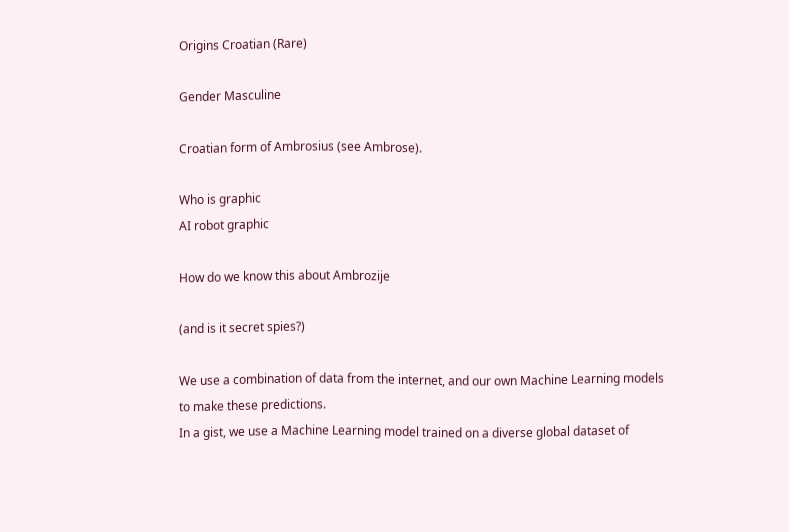Origins Croatian (Rare)

Gender Masculine

Croatian form of Ambrosius (see Ambrose).

Who is graphic
AI robot graphic

How do we know this about Ambrozije

(and is it secret spies?)

We use a combination of data from the internet, and our own Machine Learning models to make these predictions.
In a gist, we use a Machine Learning model trained on a diverse global dataset of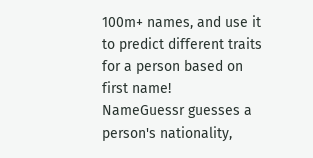100m+ names, and use it to predict different traits for a person based on first name!
NameGuessr guesses a person's nationality,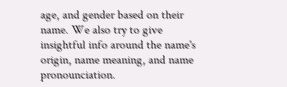age, and gender based on their name. We also try to give insightful info around the name's origin, name meaning, and name pronounciation.